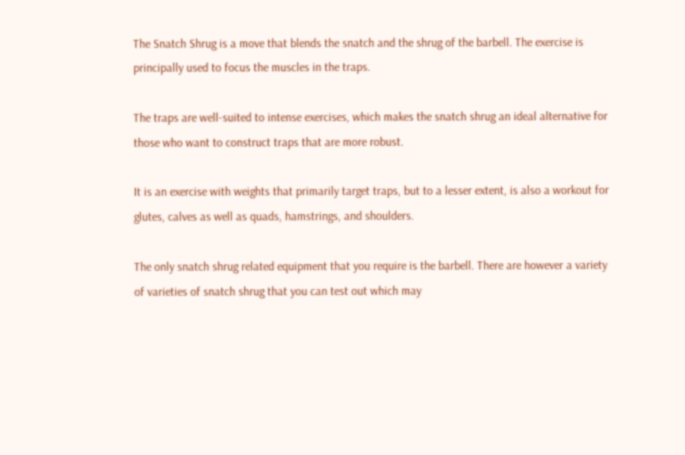The Snatch Shrug is a move that blends the snatch and the shrug of the barbell. The exercise is principally used to focus the muscles in the traps.

The traps are well-suited to intense exercises, which makes the snatch shrug an ideal alternative for those who want to construct traps that are more robust.

It is an exercise with weights that primarily target traps, but to a lesser extent, is also a workout for glutes, calves as well as quads, hamstrings, and shoulders.

The only snatch shrug related equipment that you require is the barbell. There are however a variety of varieties of snatch shrug that you can test out which may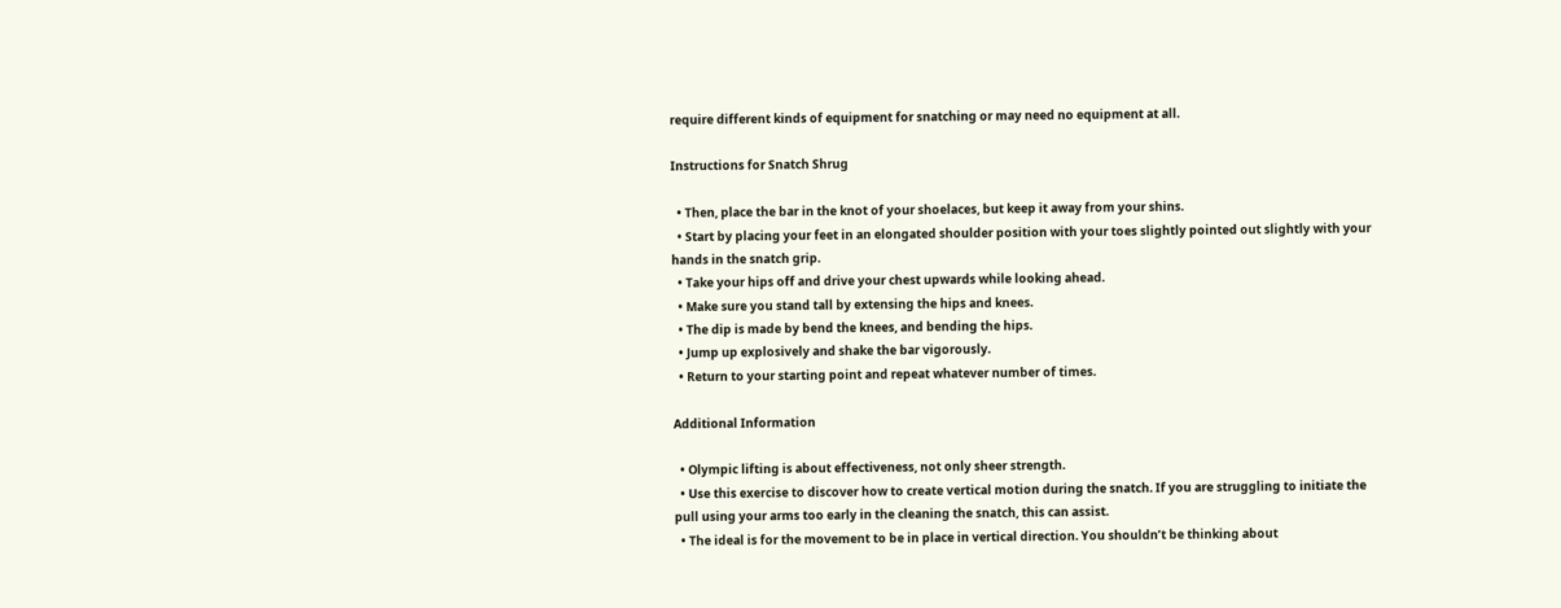require different kinds of equipment for snatching or may need no equipment at all.

Instructions for Snatch Shrug

  • Then, place the bar in the knot of your shoelaces, but keep it away from your shins.
  • Start by placing your feet in an elongated shoulder position with your toes slightly pointed out slightly with your hands in the snatch grip.
  • Take your hips off and drive your chest upwards while looking ahead.
  • Make sure you stand tall by extensing the hips and knees.
  • The dip is made by bend the knees, and bending the hips.
  • Jump up explosively and shake the bar vigorously.
  • Return to your starting point and repeat whatever number of times.

Additional Information

  • Olympic lifting is about effectiveness, not only sheer strength.
  • Use this exercise to discover how to create vertical motion during the snatch. If you are struggling to initiate the pull using your arms too early in the cleaning the snatch, this can assist.
  • The ideal is for the movement to be in place in vertical direction. You shouldn’t be thinking about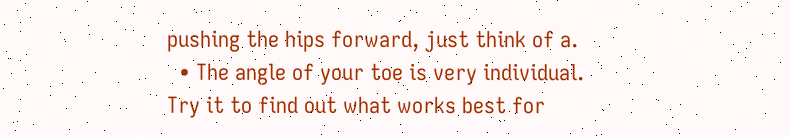pushing the hips forward, just think of a.
  • The angle of your toe is very individual. Try it to find out what works best for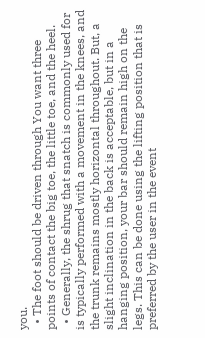you.
  • The foot should be driven through You want three points of contact the big toe, the little toe, and the heel.
  • Generally, the shrug that snatch is commonly used for is typically performed with a movement in the knees, and the trunk remains mostly horizontal throughout. But, a slight inclination in the back is acceptable, but in a hanging position, your bar should remain high on the legs. This can be done using the lifting position that is preferred by the user in the event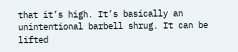that it’s high. It’s basically an unintentional barbell shrug. It can be lifted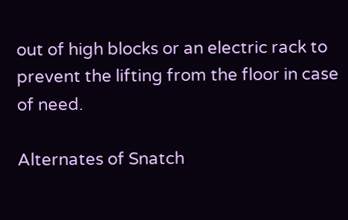out of high blocks or an electric rack to prevent the lifting from the floor in case of need.

Alternates of Snatch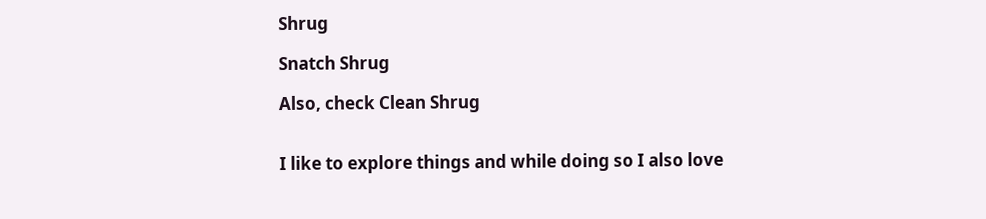Shrug

Snatch Shrug

Also, check Clean Shrug


I like to explore things and while doing so I also love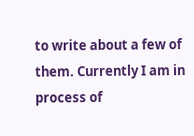to write about a few of them. Currently I am in process of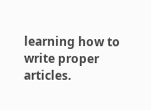learning how to write proper articles.